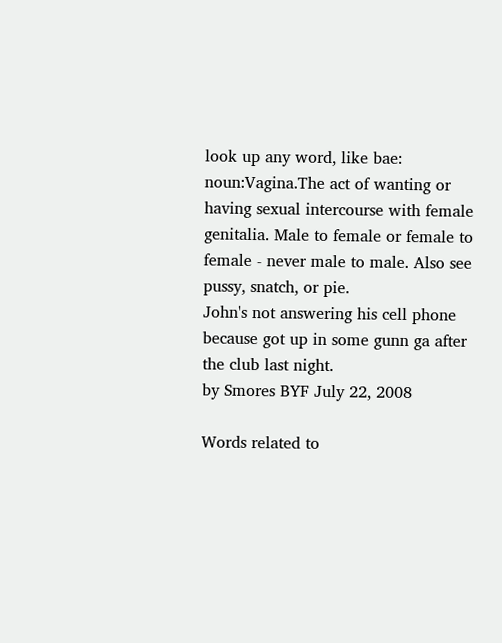look up any word, like bae:
noun:Vagina.The act of wanting or having sexual intercourse with female genitalia. Male to female or female to female - never male to male. Also see pussy, snatch, or pie.
John's not answering his cell phone because got up in some gunn ga after the club last night.
by Smores BYF July 22, 2008

Words related to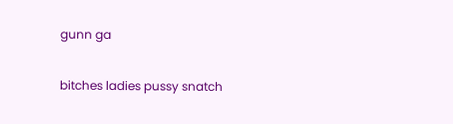gunn ga

bitches ladies pussy snatch